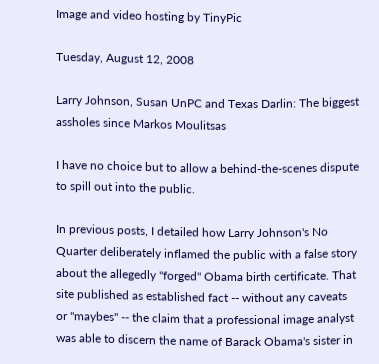Image and video hosting by TinyPic

Tuesday, August 12, 2008

Larry Johnson, Susan UnPC and Texas Darlin: The biggest assholes since Markos Moulitsas

I have no choice but to allow a behind-the-scenes dispute to spill out into the public.

In previous posts, I detailed how Larry Johnson's No Quarter deliberately inflamed the public with a false story about the allegedly "forged" Obama birth certificate. That site published as established fact -- without any caveats or "maybes" -- the claim that a professional image analyst was able to discern the name of Barack Obama's sister in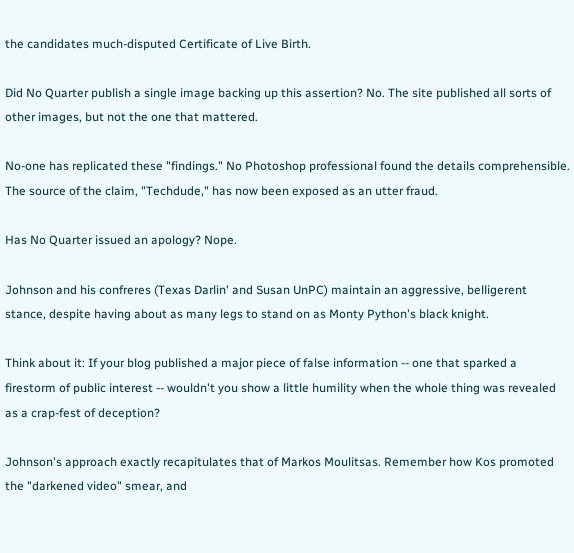the candidates much-disputed Certificate of Live Birth.

Did No Quarter publish a single image backing up this assertion? No. The site published all sorts of other images, but not the one that mattered.

No-one has replicated these "findings." No Photoshop professional found the details comprehensible. The source of the claim, "Techdude," has now been exposed as an utter fraud.

Has No Quarter issued an apology? Nope.

Johnson and his confreres (Texas Darlin' and Susan UnPC) maintain an aggressive, belligerent stance, despite having about as many legs to stand on as Monty Python's black knight.

Think about it: If your blog published a major piece of false information -- one that sparked a firestorm of public interest -- wouldn't you show a little humility when the whole thing was revealed as a crap-fest of deception?

Johnson's approach exactly recapitulates that of Markos Moulitsas. Remember how Kos promoted the "darkened video" smear, and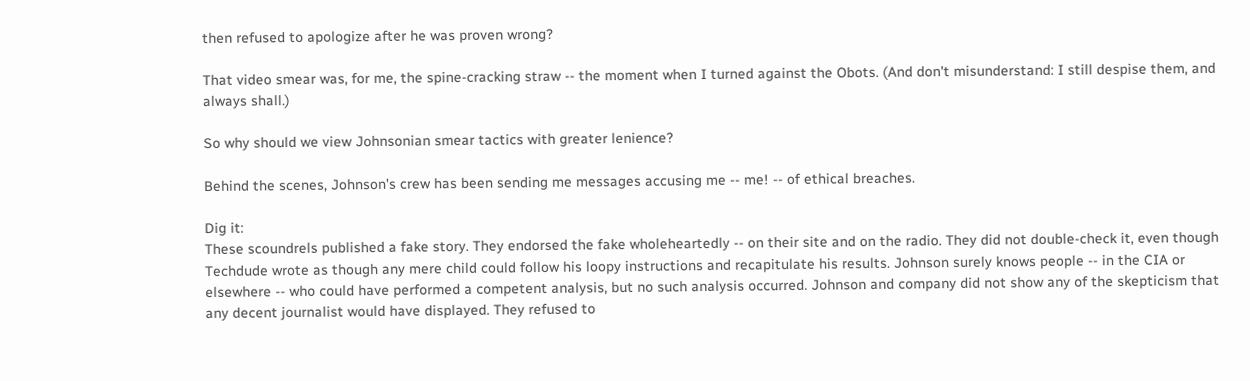then refused to apologize after he was proven wrong?

That video smear was, for me, the spine-cracking straw -- the moment when I turned against the Obots. (And don't misunderstand: I still despise them, and always shall.)

So why should we view Johnsonian smear tactics with greater lenience?

Behind the scenes, Johnson's crew has been sending me messages accusing me -- me! -- of ethical breaches.

Dig it:
These scoundrels published a fake story. They endorsed the fake wholeheartedly -- on their site and on the radio. They did not double-check it, even though Techdude wrote as though any mere child could follow his loopy instructions and recapitulate his results. Johnson surely knows people -- in the CIA or elsewhere -- who could have performed a competent analysis, but no such analysis occurred. Johnson and company did not show any of the skepticism that any decent journalist would have displayed. They refused to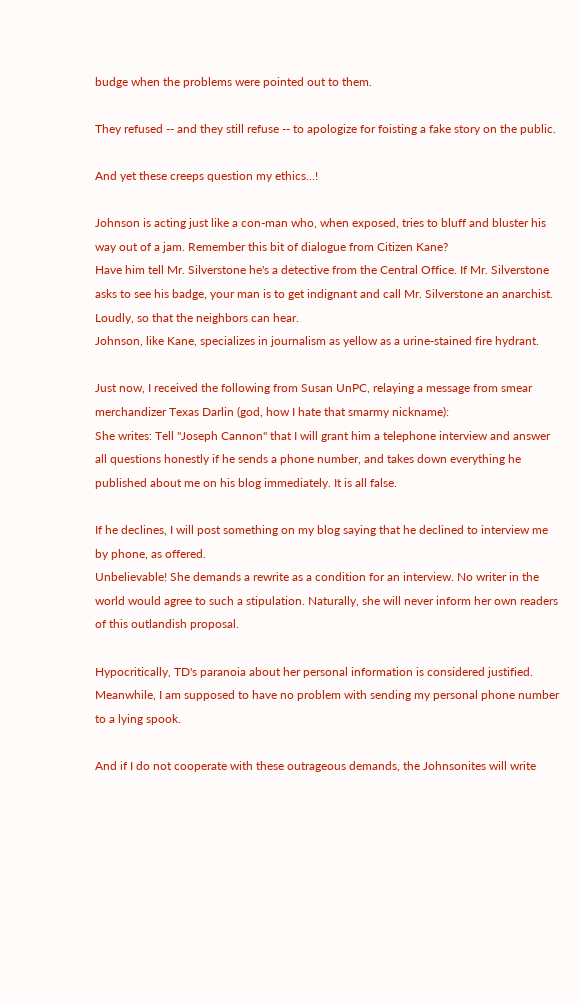budge when the problems were pointed out to them.

They refused -- and they still refuse -- to apologize for foisting a fake story on the public.

And yet these creeps question my ethics...!

Johnson is acting just like a con-man who, when exposed, tries to bluff and bluster his way out of a jam. Remember this bit of dialogue from Citizen Kane?
Have him tell Mr. Silverstone he's a detective from the Central Office. If Mr. Silverstone asks to see his badge, your man is to get indignant and call Mr. Silverstone an anarchist. Loudly, so that the neighbors can hear.
Johnson, like Kane, specializes in journalism as yellow as a urine-stained fire hydrant.

Just now, I received the following from Susan UnPC, relaying a message from smear merchandizer Texas Darlin (god, how I hate that smarmy nickname):
She writes: Tell "Joseph Cannon" that I will grant him a telephone interview and answer all questions honestly if he sends a phone number, and takes down everything he published about me on his blog immediately. It is all false.

If he declines, I will post something on my blog saying that he declined to interview me by phone, as offered.
Unbelievable! She demands a rewrite as a condition for an interview. No writer in the world would agree to such a stipulation. Naturally, she will never inform her own readers of this outlandish proposal.

Hypocritically, TD's paranoia about her personal information is considered justified. Meanwhile, I am supposed to have no problem with sending my personal phone number to a lying spook.

And if I do not cooperate with these outrageous demands, the Johnsonites will write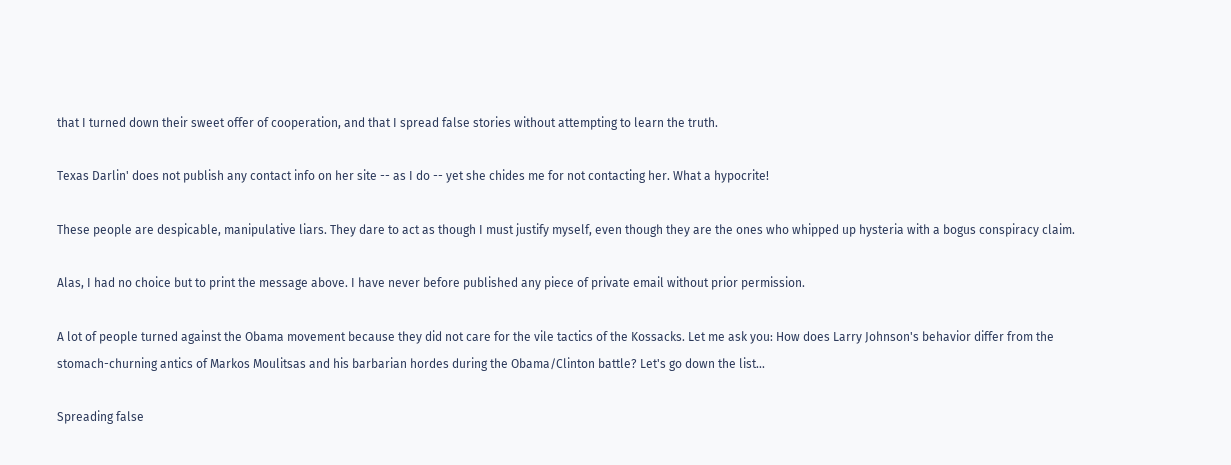that I turned down their sweet offer of cooperation, and that I spread false stories without attempting to learn the truth.

Texas Darlin' does not publish any contact info on her site -- as I do -- yet she chides me for not contacting her. What a hypocrite!

These people are despicable, manipulative liars. They dare to act as though I must justify myself, even though they are the ones who whipped up hysteria with a bogus conspiracy claim.

Alas, I had no choice but to print the message above. I have never before published any piece of private email without prior permission.

A lot of people turned against the Obama movement because they did not care for the vile tactics of the Kossacks. Let me ask you: How does Larry Johnson's behavior differ from the stomach-churning antics of Markos Moulitsas and his barbarian hordes during the Obama/Clinton battle? Let's go down the list...

Spreading false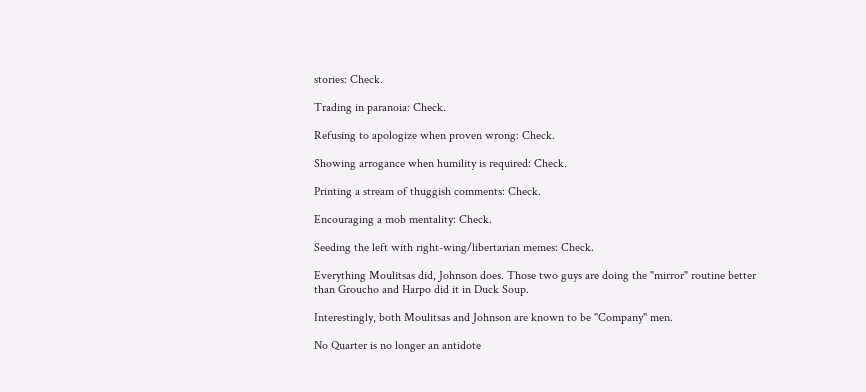stories: Check.

Trading in paranoia: Check.

Refusing to apologize when proven wrong: Check.

Showing arrogance when humility is required: Check.

Printing a stream of thuggish comments: Check.

Encouraging a mob mentality: Check.

Seeding the left with right-wing/libertarian memes: Check.

Everything Moulitsas did, Johnson does. Those two guys are doing the "mirror" routine better than Groucho and Harpo did it in Duck Soup.

Interestingly, both Moulitsas and Johnson are known to be "Company" men.

No Quarter is no longer an antidote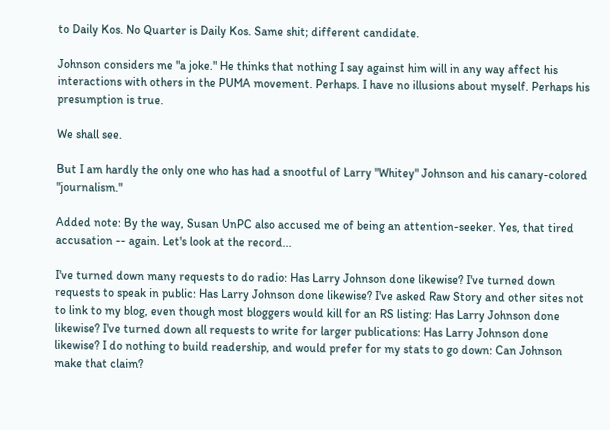to Daily Kos. No Quarter is Daily Kos. Same shit; different candidate.

Johnson considers me "a joke." He thinks that nothing I say against him will in any way affect his interactions with others in the PUMA movement. Perhaps. I have no illusions about myself. Perhaps his presumption is true.

We shall see.

But I am hardly the only one who has had a snootful of Larry "Whitey" Johnson and his canary-colored "journalism."

Added note: By the way, Susan UnPC also accused me of being an attention-seeker. Yes, that tired accusation -- again. Let's look at the record...

I've turned down many requests to do radio: Has Larry Johnson done likewise? I've turned down requests to speak in public: Has Larry Johnson done likewise? I've asked Raw Story and other sites not to link to my blog, even though most bloggers would kill for an RS listing: Has Larry Johnson done likewise? I've turned down all requests to write for larger publications: Has Larry Johnson done likewise? I do nothing to build readership, and would prefer for my stats to go down: Can Johnson make that claim?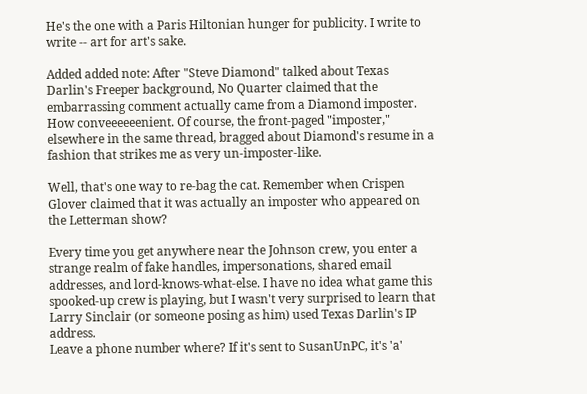He's the one with a Paris Hiltonian hunger for publicity. I write to write -- art for art's sake.

Added added note: After "Steve Diamond" talked about Texas Darlin's Freeper background, No Quarter claimed that the embarrassing comment actually came from a Diamond imposter. How conveeeeeenient. Of course, the front-paged "imposter," elsewhere in the same thread, bragged about Diamond's resume in a fashion that strikes me as very un-imposter-like.

Well, that's one way to re-bag the cat. Remember when Crispen Glover claimed that it was actually an imposter who appeared on the Letterman show?

Every time you get anywhere near the Johnson crew, you enter a strange realm of fake handles, impersonations, shared email addresses, and lord-knows-what-else. I have no idea what game this spooked-up crew is playing, but I wasn't very surprised to learn that Larry Sinclair (or someone posing as him) used Texas Darlin's IP address.
Leave a phone number where? If it's sent to SusanUnPC, it's 'a'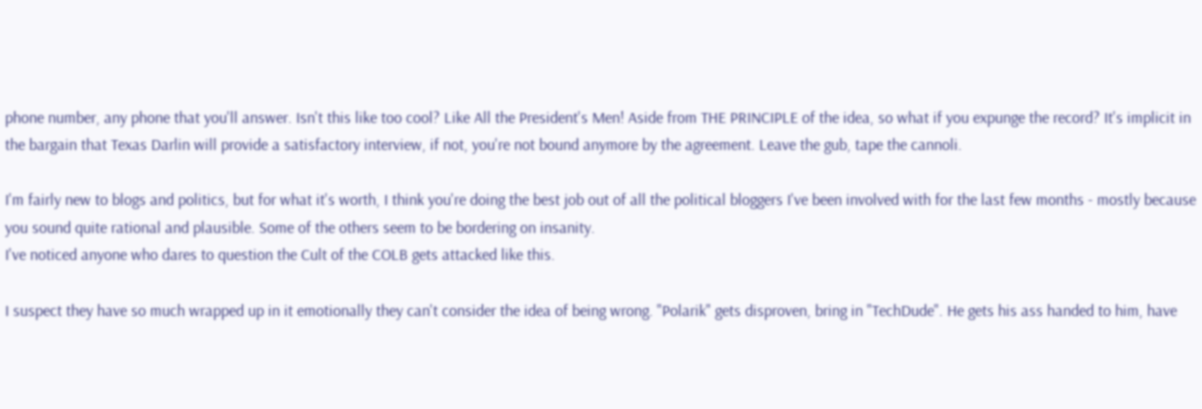phone number, any phone that you'll answer. Isn't this like too cool? Like All the President's Men! Aside from THE PRINCIPLE of the idea, so what if you expunge the record? It's implicit in the bargain that Texas Darlin will provide a satisfactory interview, if not, you're not bound anymore by the agreement. Leave the gub, tape the cannoli.

I'm fairly new to blogs and politics, but for what it's worth, I think you're doing the best job out of all the political bloggers I've been involved with for the last few months - mostly because you sound quite rational and plausible. Some of the others seem to be bordering on insanity.
I've noticed anyone who dares to question the Cult of the COLB gets attacked like this.

I suspect they have so much wrapped up in it emotionally they can't consider the idea of being wrong. "Polarik" gets disproven, bring in "TechDude". He gets his ass handed to him, have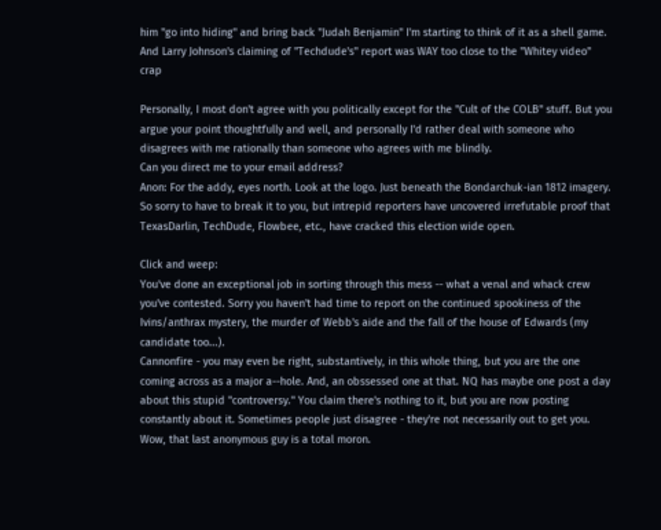him "go into hiding" and bring back "Judah Benjamin" I'm starting to think of it as a shell game. And Larry Johnson's claiming of "Techdude's" report was WAY too close to the "Whitey video" crap

Personally, I most don't agree with you politically except for the "Cult of the COLB" stuff. But you argue your point thoughtfully and well, and personally I'd rather deal with someone who disagrees with me rationally than someone who agrees with me blindly.
Can you direct me to your email address?
Anon: For the addy, eyes north. Look at the logo. Just beneath the Bondarchuk-ian 1812 imagery.
So sorry to have to break it to you, but intrepid reporters have uncovered irrefutable proof that TexasDarlin, TechDude, Flowbee, etc., have cracked this election wide open.

Click and weep:
You've done an exceptional job in sorting through this mess -- what a venal and whack crew you've contested. Sorry you haven't had time to report on the continued spookiness of the Ivins/anthrax mystery, the murder of Webb's aide and the fall of the house of Edwards (my candidate too...).
Cannonfire - you may even be right, substantively, in this whole thing, but you are the one coming across as a major a--hole. And, an obssessed one at that. NQ has maybe one post a day about this stupid "controversy." You claim there's nothing to it, but you are now posting constantly about it. Sometimes people just disagree - they're not necessarily out to get you.
Wow, that last anonymous guy is a total moron.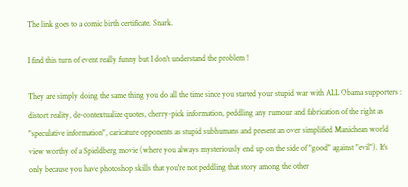The link goes to a comic birth certificate. Snark.

I find this turn of event really funny but I don't understand the problem !

They are simply doing the same thing you do all the time since you started your stupid war with ALL Obama supporters : distort reality, de-contextualize quotes, cherry-pick information, peddling any rumour and fabrication of the right as "speculative information", caricature opponents as stupid subhumans and present an over simplified Manichean world view worthy of a Spieldberg movie (where you always mysteriously end up on the side of "good" against "evil"). It's only because you have photoshop skills that you're not peddling that story among the other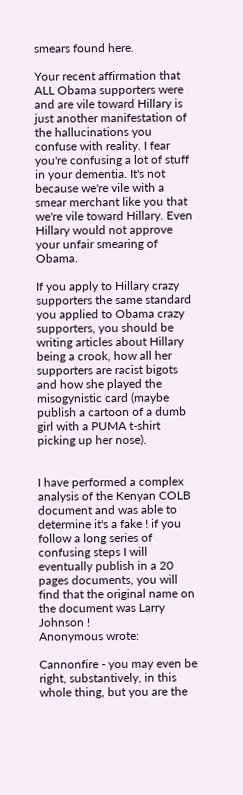smears found here.

Your recent affirmation that ALL Obama supporters were and are vile toward Hillary is just another manifestation of the hallucinations you confuse with reality. I fear you're confusing a lot of stuff in your dementia. It's not because we're vile with a smear merchant like you that we're vile toward Hillary. Even Hillary would not approve your unfair smearing of Obama.

If you apply to Hillary crazy supporters the same standard you applied to Obama crazy supporters, you should be writing articles about Hillary being a crook, how all her supporters are racist bigots and how she played the misogynistic card (maybe publish a cartoon of a dumb girl with a PUMA t-shirt picking up her nose).


I have performed a complex analysis of the Kenyan COLB document and was able to determine it's a fake ! if you follow a long series of confusing steps I will eventually publish in a 20 pages documents, you will find that the original name on the document was Larry Johnson !
Anonymous wrote:

Cannonfire - you may even be right, substantively, in this whole thing, but you are the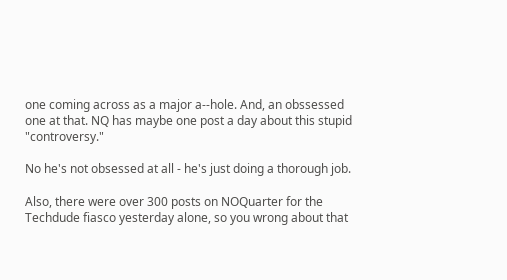one coming across as a major a--hole. And, an obssessed one at that. NQ has maybe one post a day about this stupid "controversy."

No he's not obsessed at all - he's just doing a thorough job.

Also, there were over 300 posts on NOQuarter for the Techdude fiasco yesterday alone, so you wrong about that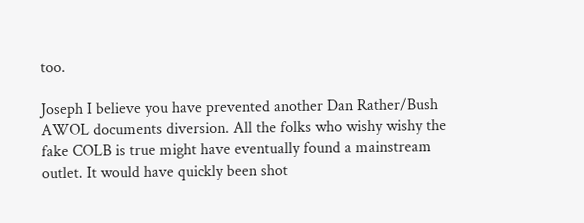too.

Joseph I believe you have prevented another Dan Rather/Bush AWOL documents diversion. All the folks who wishy wishy the fake COLB is true might have eventually found a mainstream outlet. It would have quickly been shot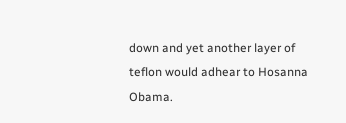down and yet another layer of teflon would adhear to Hosanna Obama.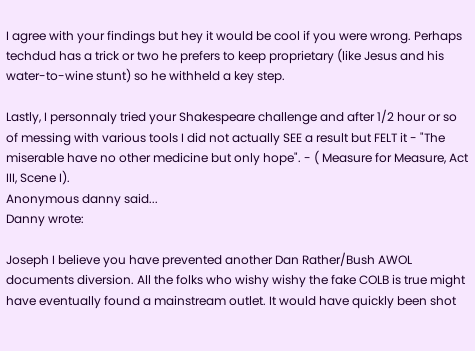I agree with your findings but hey it would be cool if you were wrong. Perhaps techdud has a trick or two he prefers to keep proprietary (like Jesus and his water-to-wine stunt) so he withheld a key step.

Lastly, I personnaly tried your Shakespeare challenge and after 1/2 hour or so of messing with various tools I did not actually SEE a result but FELT it - "The miserable have no other medicine but only hope". - ( Measure for Measure, Act III, Scene I).
Anonymous danny said...
Danny wrote:

Joseph I believe you have prevented another Dan Rather/Bush AWOL documents diversion. All the folks who wishy wishy the fake COLB is true might have eventually found a mainstream outlet. It would have quickly been shot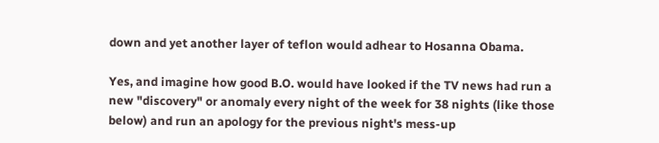down and yet another layer of teflon would adhear to Hosanna Obama.

Yes, and imagine how good B.O. would have looked if the TV news had run a new "discovery" or anomaly every night of the week for 38 nights (like those below) and run an apology for the previous night's mess-up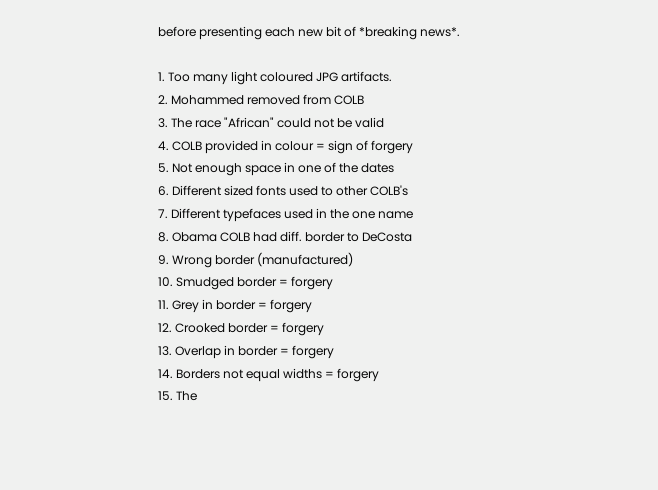before presenting each new bit of *breaking news*.

1. Too many light coloured JPG artifacts.
2. Mohammed removed from COLB
3. The race "African" could not be valid
4. COLB provided in colour = sign of forgery
5. Not enough space in one of the dates
6. Different sized fonts used to other COLB's
7. Different typefaces used in the one name
8. Obama COLB had diff. border to DeCosta
9. Wrong border (manufactured)
10. Smudged border = forgery
11. Grey in border = forgery
12. Crooked border = forgery
13. Overlap in border = forgery
14. Borders not equal widths = forgery
15. The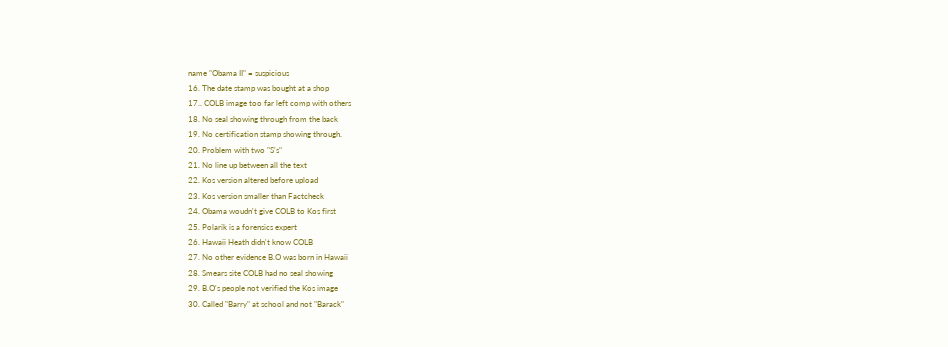name "Obama II" = suspicious
16. The date stamp was bought at a shop
17.. COLB image too far left comp with others
18. No seal showing through from the back
19. No certification stamp showing through.
20. Problem with two "S's"
21. No line up between all the text
22. Kos version altered before upload
23. Kos version smaller than Factcheck
24. Obama woudn't give COLB to Kos first
25. Polarik is a forensics expert
26. Hawaii Heath didn't know COLB
27. No other evidence B.O was born in Hawaii
28. Smears site COLB had no seal showing
29. B.O's people not verified the Kos image
30. Called "Barry" at school and not "Barack"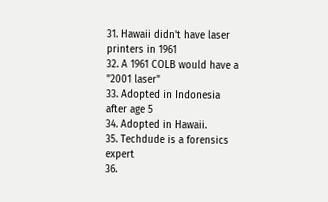31. Hawaii didn't have laser printers in 1961
32. A 1961 COLB would have a "2001 laser"
33. Adopted in Indonesia after age 5
34. Adopted in Hawaii.
35. Techdude is a forensics expert
36.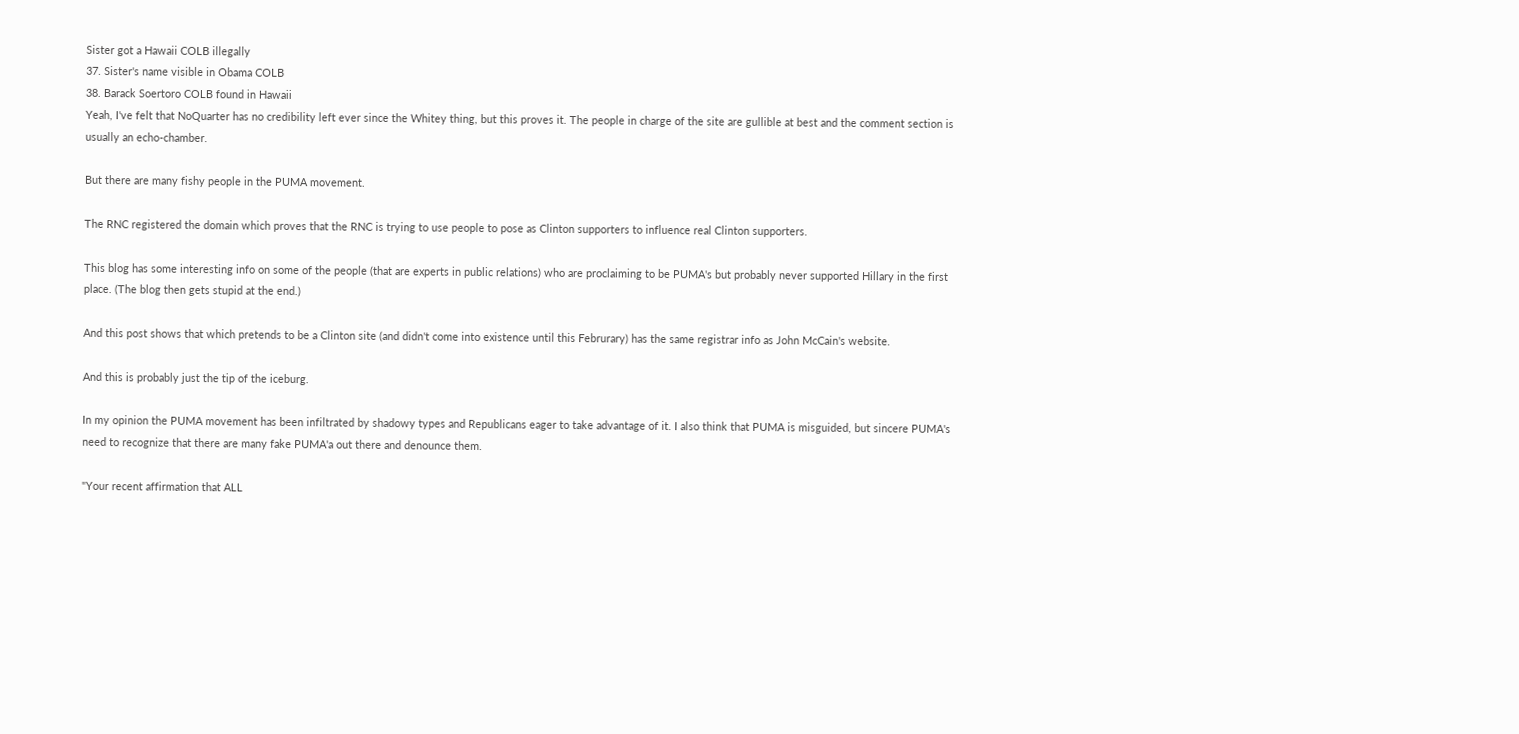Sister got a Hawaii COLB illegally
37. Sister's name visible in Obama COLB
38. Barack Soertoro COLB found in Hawaii
Yeah, I've felt that NoQuarter has no credibility left ever since the Whitey thing, but this proves it. The people in charge of the site are gullible at best and the comment section is usually an echo-chamber.

But there are many fishy people in the PUMA movement.

The RNC registered the domain which proves that the RNC is trying to use people to pose as Clinton supporters to influence real Clinton supporters.

This blog has some interesting info on some of the people (that are experts in public relations) who are proclaiming to be PUMA's but probably never supported Hillary in the first place. (The blog then gets stupid at the end.)

And this post shows that which pretends to be a Clinton site (and didn't come into existence until this Februrary) has the same registrar info as John McCain's website.

And this is probably just the tip of the iceburg.

In my opinion the PUMA movement has been infiltrated by shadowy types and Republicans eager to take advantage of it. I also think that PUMA is misguided, but sincere PUMA's need to recognize that there are many fake PUMA'a out there and denounce them.

"Your recent affirmation that ALL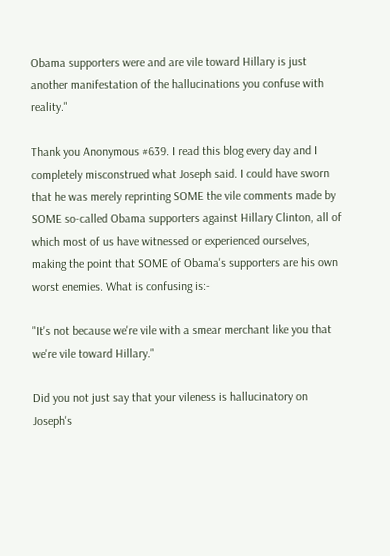Obama supporters were and are vile toward Hillary is just another manifestation of the hallucinations you confuse with reality."

Thank you Anonymous #639. I read this blog every day and I completely misconstrued what Joseph said. I could have sworn that he was merely reprinting SOME the vile comments made by SOME so-called Obama supporters against Hillary Clinton, all of which most of us have witnessed or experienced ourselves, making the point that SOME of Obama's supporters are his own worst enemies. What is confusing is:-

"It's not because we're vile with a smear merchant like you that we're vile toward Hillary."

Did you not just say that your vileness is hallucinatory on Joseph's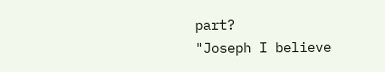part?
"Joseph I believe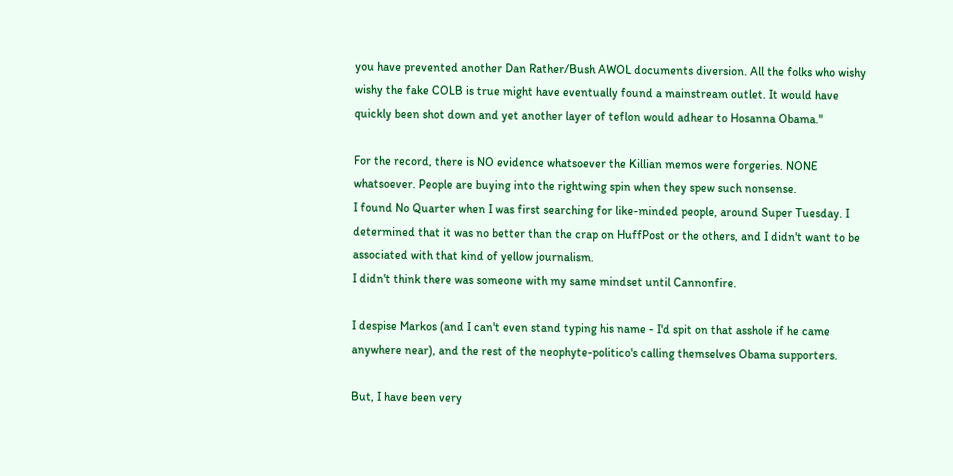you have prevented another Dan Rather/Bush AWOL documents diversion. All the folks who wishy wishy the fake COLB is true might have eventually found a mainstream outlet. It would have quickly been shot down and yet another layer of teflon would adhear to Hosanna Obama."

For the record, there is NO evidence whatsoever the Killian memos were forgeries. NONE whatsoever. People are buying into the rightwing spin when they spew such nonsense.
I found No Quarter when I was first searching for like-minded people, around Super Tuesday. I determined that it was no better than the crap on HuffPost or the others, and I didn't want to be associated with that kind of yellow journalism.
I didn't think there was someone with my same mindset until Cannonfire.

I despise Markos (and I can't even stand typing his name - I'd spit on that asshole if he came anywhere near), and the rest of the neophyte-politico's calling themselves Obama supporters.

But, I have been very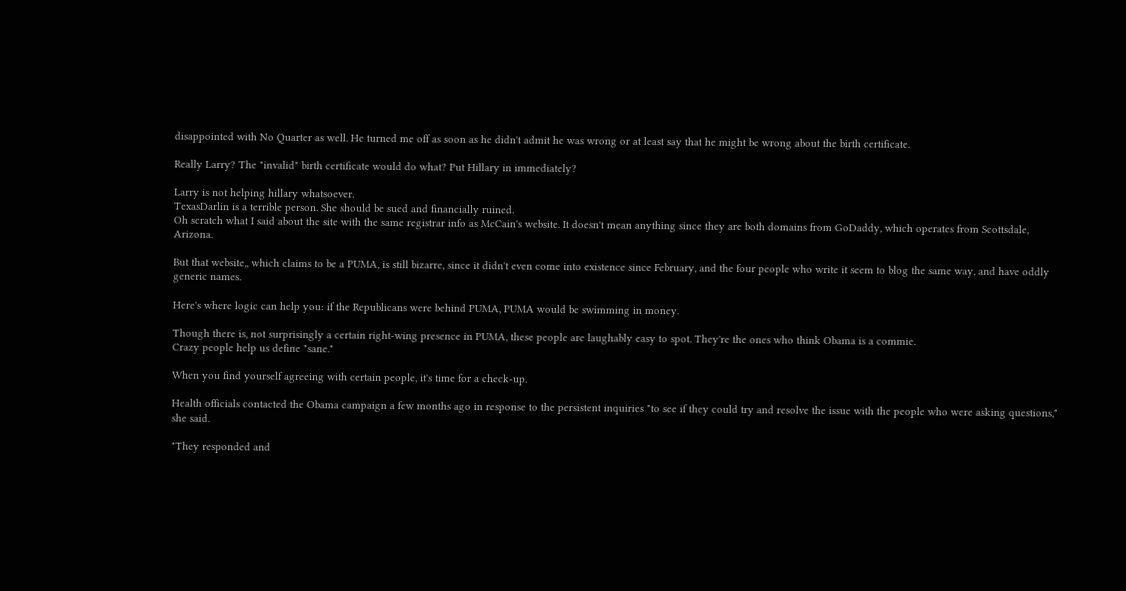disappointed with No Quarter as well. He turned me off as soon as he didn't admit he was wrong or at least say that he might be wrong about the birth certificate.

Really Larry? The "invalid" birth certificate would do what? Put Hillary in immediately?

Larry is not helping hillary whatsoever.
TexasDarlin is a terrible person. She should be sued and financially ruined.
Oh scratch what I said about the site with the same registrar info as McCain's website. It doesn't mean anything since they are both domains from GoDaddy, which operates from Scottsdale, Arizona.

But that website,, which claims to be a PUMA, is still bizarre, since it didn't even come into existence since February, and the four people who write it seem to blog the same way, and have oddly generic names.

Here's where logic can help you: if the Republicans were behind PUMA, PUMA would be swimming in money.

Though there is, not surprisingly a certain right-wing presence in PUMA, these people are laughably easy to spot. They're the ones who think Obama is a commie.
Crazy people help us define "sane."

When you find yourself agreeing with certain people, it's time for a check-up.

Health officials contacted the Obama campaign a few months ago in response to the persistent inquiries "to see if they could try and resolve the issue with the people who were asking questions," she said.

"They responded and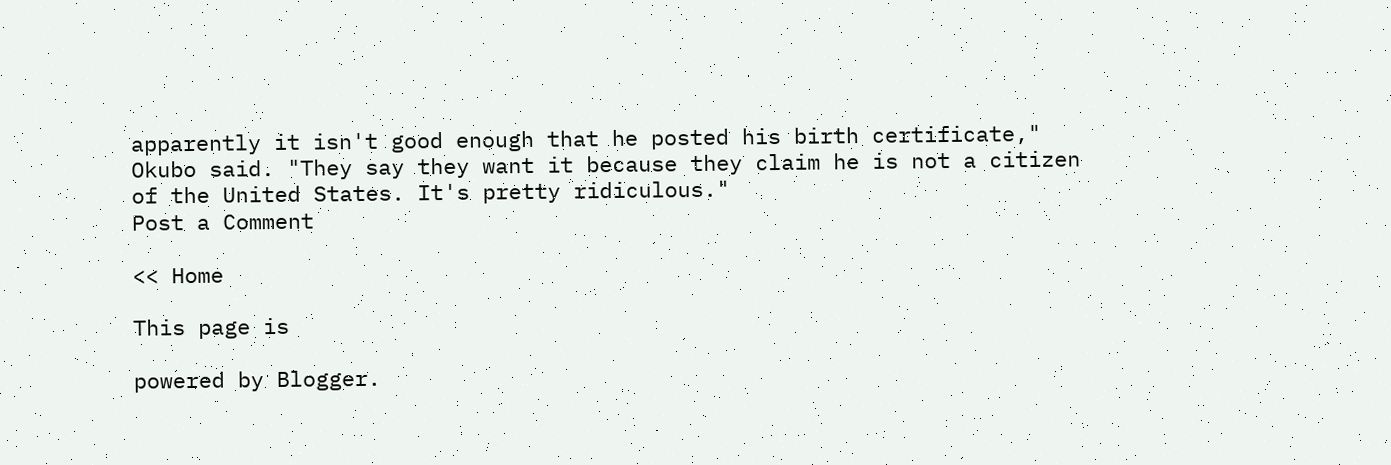apparently it isn't good enough that he posted his birth certificate," Okubo said. "They say they want it because they claim he is not a citizen of the United States. It's pretty ridiculous."
Post a Comment

<< Home

This page is

powered by Blogger.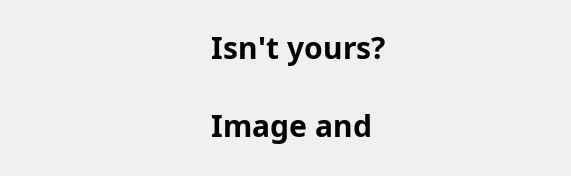Isn't yours?

Image and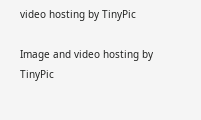video hosting by TinyPic

Image and video hosting by TinyPic